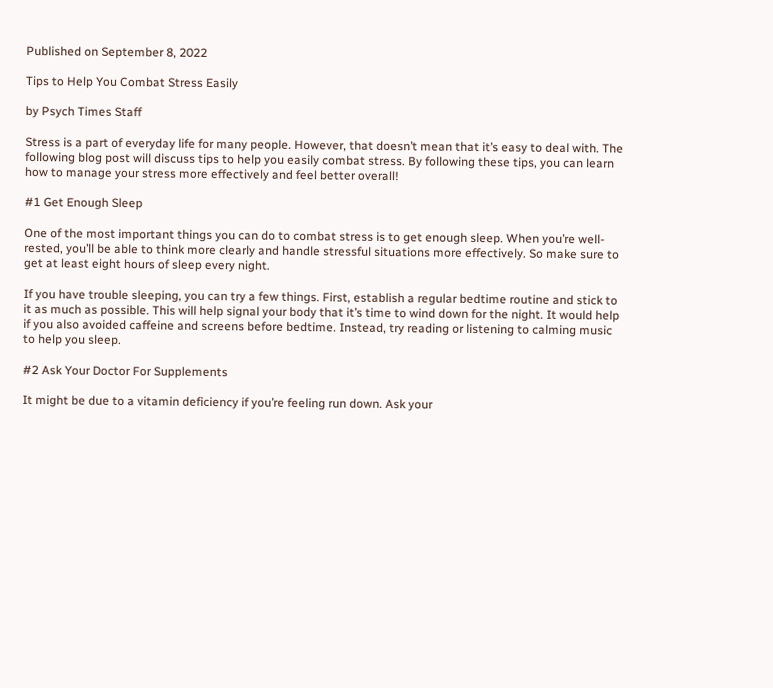Published on September 8, 2022

Tips to Help You Combat Stress Easily

by Psych Times Staff

Stress is a part of everyday life for many people. However, that doesn’t mean that it’s easy to deal with. The following blog post will discuss tips to help you easily combat stress. By following these tips, you can learn how to manage your stress more effectively and feel better overall!

#1 Get Enough Sleep

One of the most important things you can do to combat stress is to get enough sleep. When you’re well-rested, you’ll be able to think more clearly and handle stressful situations more effectively. So make sure to get at least eight hours of sleep every night.

If you have trouble sleeping, you can try a few things. First, establish a regular bedtime routine and stick to it as much as possible. This will help signal your body that it’s time to wind down for the night. It would help if you also avoided caffeine and screens before bedtime. Instead, try reading or listening to calming music to help you sleep.

#2 Ask Your Doctor For Supplements

It might be due to a vitamin deficiency if you’re feeling run down. Ask your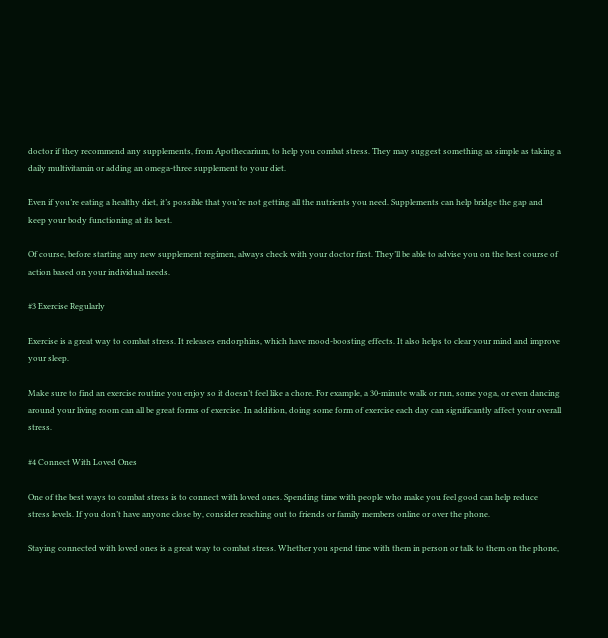doctor if they recommend any supplements, from Apothecarium, to help you combat stress. They may suggest something as simple as taking a daily multivitamin or adding an omega-three supplement to your diet.

Even if you’re eating a healthy diet, it’s possible that you’re not getting all the nutrients you need. Supplements can help bridge the gap and keep your body functioning at its best.

Of course, before starting any new supplement regimen, always check with your doctor first. They’ll be able to advise you on the best course of action based on your individual needs.

#3 Exercise Regularly

Exercise is a great way to combat stress. It releases endorphins, which have mood-boosting effects. It also helps to clear your mind and improve your sleep.

Make sure to find an exercise routine you enjoy so it doesn’t feel like a chore. For example, a 30-minute walk or run, some yoga, or even dancing around your living room can all be great forms of exercise. In addition, doing some form of exercise each day can significantly affect your overall stress.

#4 Connect With Loved Ones

One of the best ways to combat stress is to connect with loved ones. Spending time with people who make you feel good can help reduce stress levels. If you don’t have anyone close by, consider reaching out to friends or family members online or over the phone.

Staying connected with loved ones is a great way to combat stress. Whether you spend time with them in person or talk to them on the phone,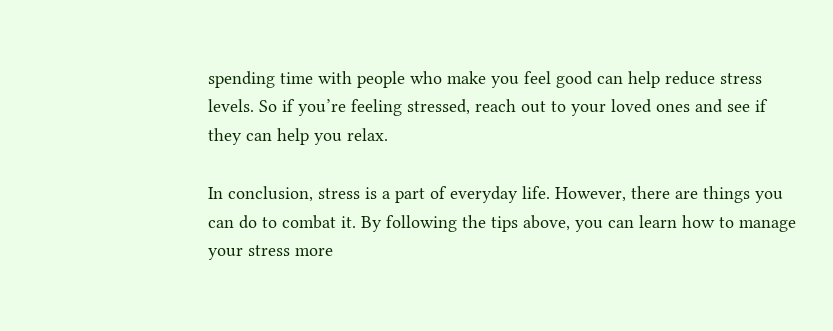spending time with people who make you feel good can help reduce stress levels. So if you’re feeling stressed, reach out to your loved ones and see if they can help you relax.

In conclusion, stress is a part of everyday life. However, there are things you can do to combat it. By following the tips above, you can learn how to manage your stress more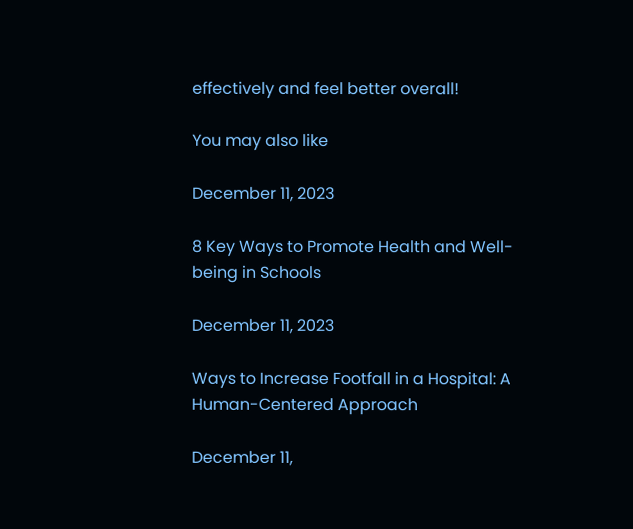effectively and feel better overall!

You may also like

December 11, 2023

8 Key Ways to Promote Health and Well-being in Schools

December 11, 2023

Ways to Increase Footfall in a Hospital: A Human-Centered Approach

December 11,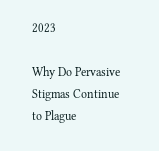2023

Why Do Pervasive Stigmas Continue to Plague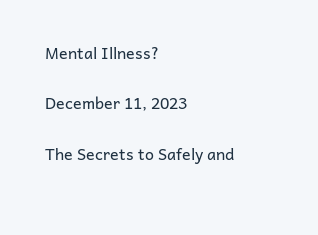Mental Illness?

December 11, 2023

The Secrets to Safely and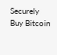Securely Buy Bitcoin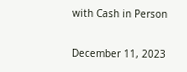with Cash in Person

December 11, 2023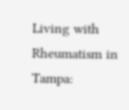Living with Rheumatism in Tampa: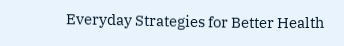Everyday Strategies for Better Health